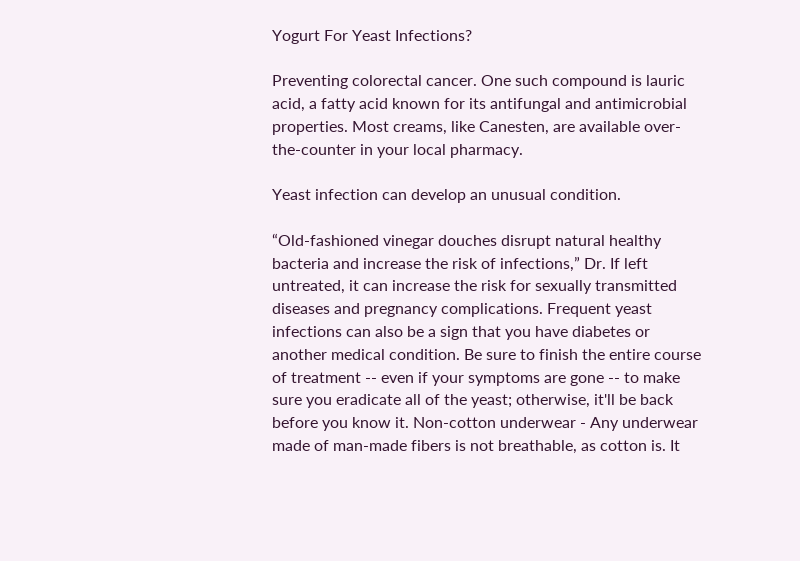Yogurt For Yeast Infections?

Preventing colorectal cancer. One such compound is lauric acid, a fatty acid known for its antifungal and antimicrobial properties. Most creams, like Canesten, are available over-the-counter in your local pharmacy.

Yeast infection can develop an unusual condition.

“Old-fashioned vinegar douches disrupt natural healthy bacteria and increase the risk of infections,” Dr. If left untreated, it can increase the risk for sexually transmitted diseases and pregnancy complications. Frequent yeast infections can also be a sign that you have diabetes or another medical condition. Be sure to finish the entire course of treatment -- even if your symptoms are gone -- to make sure you eradicate all of the yeast; otherwise, it'll be back before you know it. Non-cotton underwear - Any underwear made of man-made fibers is not breathable, as cotton is. It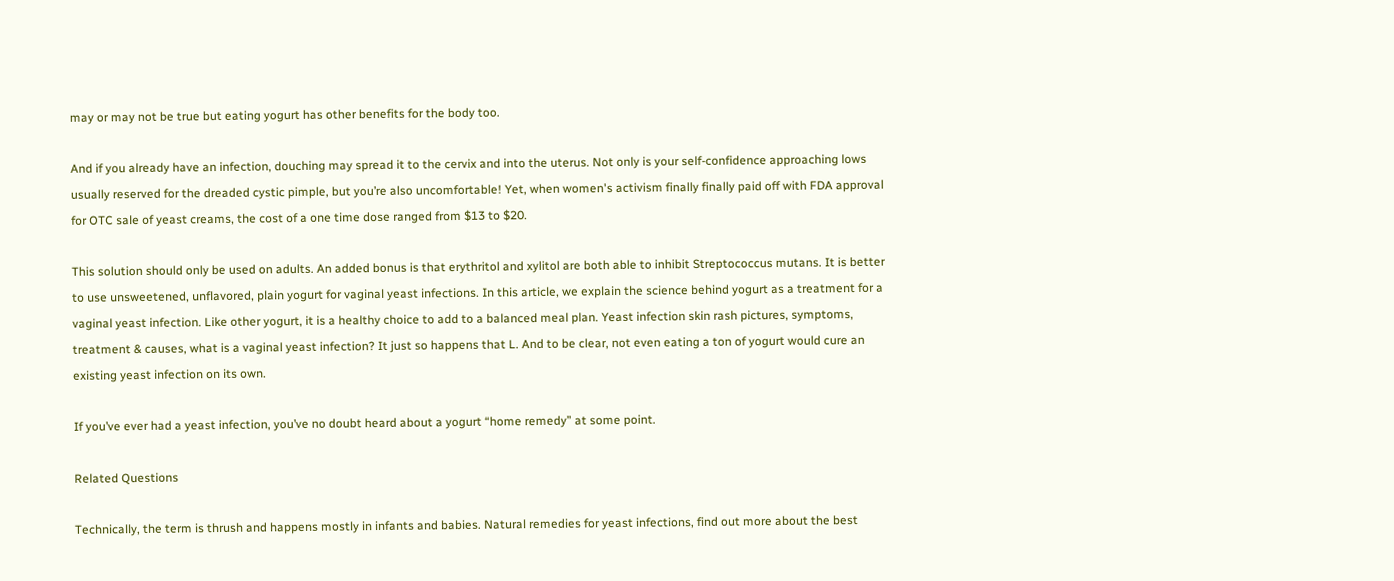may or may not be true but eating yogurt has other benefits for the body too.

And if you already have an infection, douching may spread it to the cervix and into the uterus. Not only is your self-confidence approaching lows usually reserved for the dreaded cystic pimple, but you’re also uncomfortable! Yet, when women's activism finally finally paid off with FDA approval for OTC sale of yeast creams, the cost of a one time dose ranged from $13 to $20.

This solution should only be used on adults. An added bonus is that erythritol and xylitol are both able to inhibit Streptococcus mutans. It is better to use unsweetened, unflavored, plain yogurt for vaginal yeast infections. In this article, we explain the science behind yogurt as a treatment for a vaginal yeast infection. Like other yogurt, it is a healthy choice to add to a balanced meal plan. Yeast infection skin rash pictures, symptoms, treatment & causes, what is a vaginal yeast infection? It just so happens that L. And to be clear, not even eating a ton of yogurt would cure an existing yeast infection on its own.

If you’ve ever had a yeast infection, you’ve no doubt heard about a yogurt “home remedy” at some point.

Related Questions

Technically, the term is thrush and happens mostly in infants and babies. Natural remedies for yeast infections, find out more about the best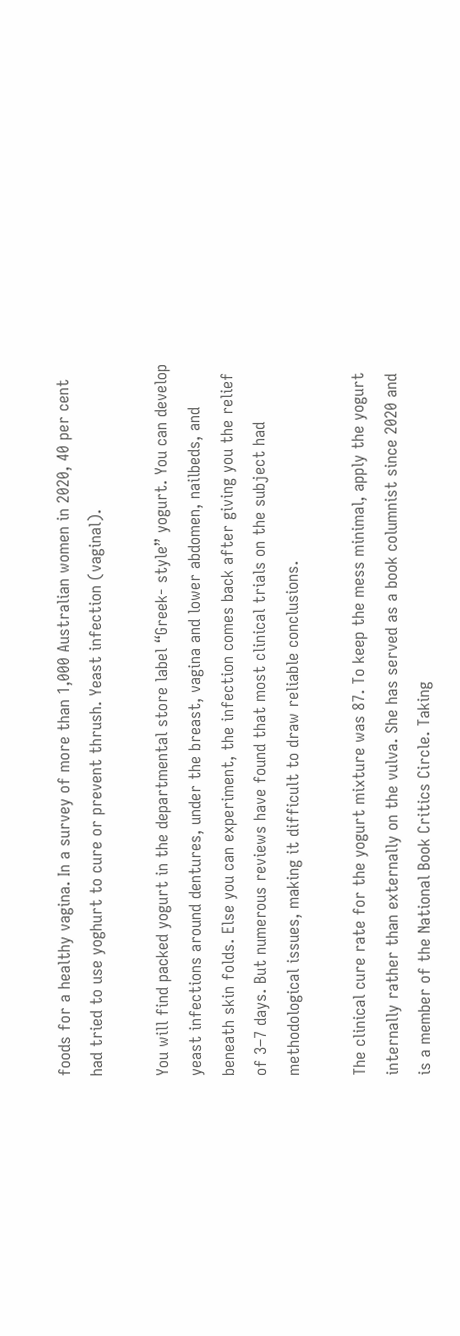foods for a healthy vagina. In a survey of more than 1,000 Australian women in 2020, 40 per cent had tried to use yoghurt to cure or prevent thrush. Yeast infection (vaginal).

You will find packed yogurt in the departmental store label “Greek- style” yogurt. You can develop yeast infections around dentures, under the breast, vagina and lower abdomen, nailbeds, and beneath skin folds. Else you can experiment, the infection comes back after giving you the relief of 3–7 days. But numerous reviews have found that most clinical trials on the subject had methodological issues, making it difficult to draw reliable conclusions.

The clinical cure rate for the yogurt mixture was 87. To keep the mess minimal, apply the yogurt internally rather than externally on the vulva. She has served as a book columnist since 2020 and is a member of the National Book Critics Circle. Taking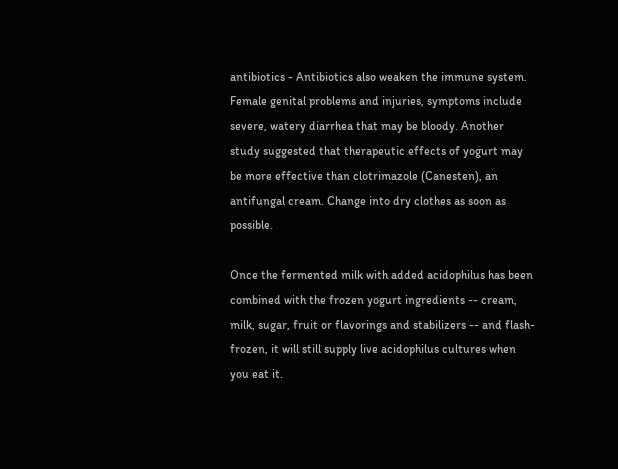antibiotics - Antibiotics also weaken the immune system. Female genital problems and injuries, symptoms include severe, watery diarrhea that may be bloody. Another study suggested that therapeutic effects of yogurt may be more effective than clotrimazole (Canesten), an antifungal cream. Change into dry clothes as soon as possible.

Once the fermented milk with added acidophilus has been combined with the frozen yogurt ingredients -- cream, milk, sugar, fruit or flavorings and stabilizers -- and flash-frozen, it will still supply live acidophilus cultures when you eat it.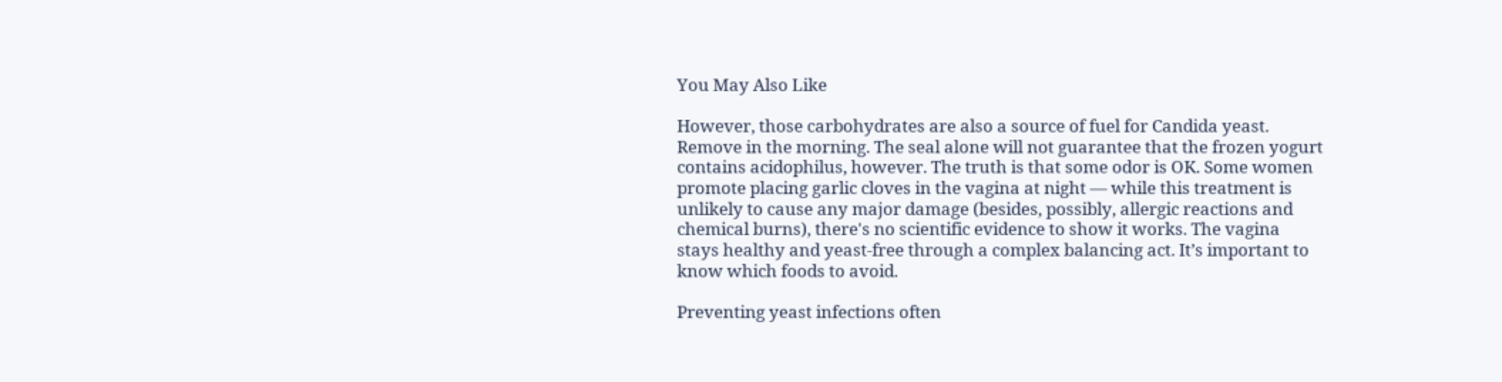You May Also Like

However, those carbohydrates are also a source of fuel for Candida yeast. Remove in the morning. The seal alone will not guarantee that the frozen yogurt contains acidophilus, however. The truth is that some odor is OK. Some women promote placing garlic cloves in the vagina at night — while this treatment is unlikely to cause any major damage (besides, possibly, allergic reactions and chemical burns), there's no scientific evidence to show it works. The vagina stays healthy and yeast-free through a complex balancing act. It’s important to know which foods to avoid.

Preventing yeast infections often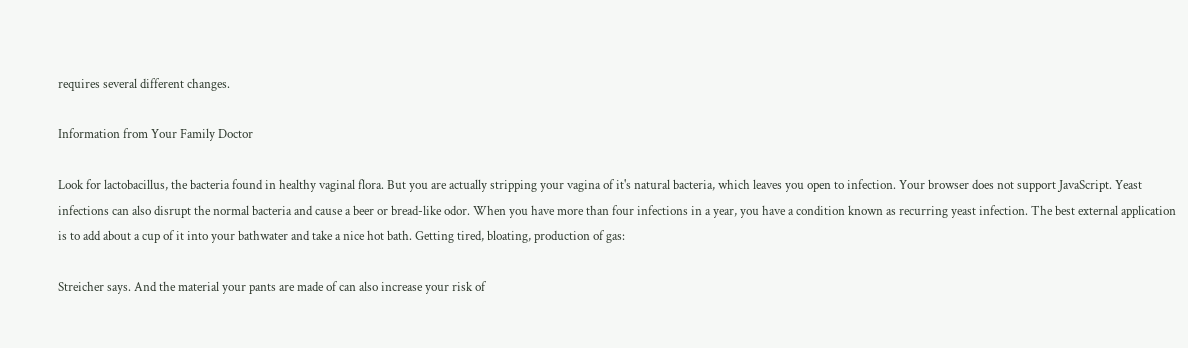requires several different changes.

Information from Your Family Doctor

Look for lactobacillus, the bacteria found in healthy vaginal flora. But you are actually stripping your vagina of it's natural bacteria, which leaves you open to infection. Your browser does not support JavaScript. Yeast infections can also disrupt the normal bacteria and cause a beer or bread-like odor. When you have more than four infections in a year, you have a condition known as recurring yeast infection. The best external application is to add about a cup of it into your bathwater and take a nice hot bath. Getting tired, bloating, production of gas:

Streicher says. And the material your pants are made of can also increase your risk of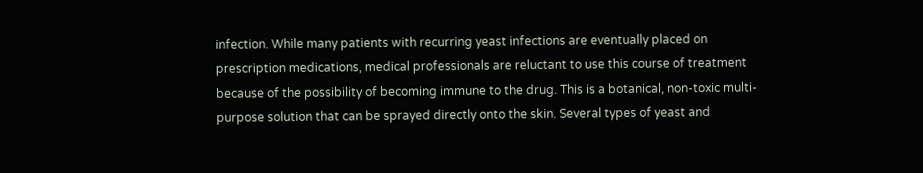infection. While many patients with recurring yeast infections are eventually placed on prescription medications, medical professionals are reluctant to use this course of treatment because of the possibility of becoming immune to the drug. This is a botanical, non-toxic multi-purpose solution that can be sprayed directly onto the skin. Several types of yeast and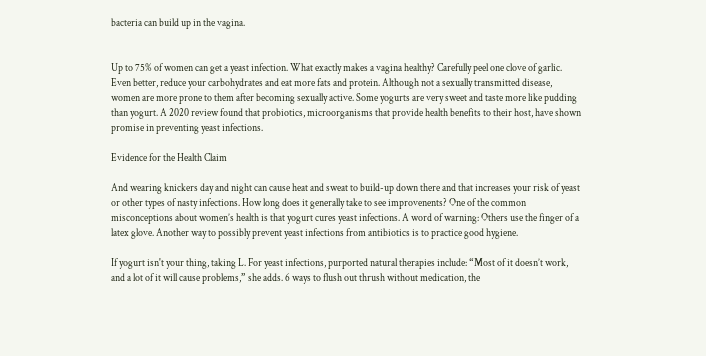bacteria can build up in the vagina.


Up to 75% of women can get a yeast infection. What exactly makes a vagina healthy? Carefully peel one clove of garlic. Even better, reduce your carbohydrates and eat more fats and protein. Although not a sexually transmitted disease, women are more prone to them after becoming sexually active. Some yogurts are very sweet and taste more like pudding than yogurt. A 2020 review found that probiotics, microorganisms that provide health benefits to their host, have shown promise in preventing yeast infections.

Evidence for the Health Claim

And wearing knickers day and night can cause heat and sweat to build-up down there and that increases your risk of yeast or other types of nasty infections. How long does it generally take to see improvenents? One of the common misconceptions about women’s health is that yogurt cures yeast infections. A word of warning: Others use the finger of a latex glove. Another way to possibly prevent yeast infections from antibiotics is to practice good hygiene.

If yogurt isn't your thing, taking L. For yeast infections, purported natural therapies include: “Most of it doesn’t work, and a lot of it will cause problems,” she adds. 6 ways to flush out thrush without medication, the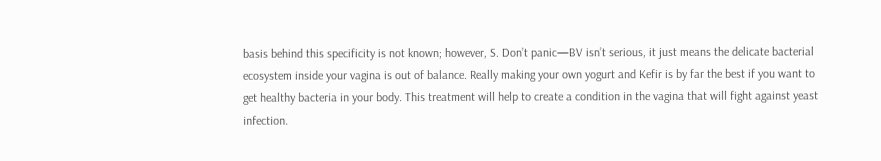basis behind this specificity is not known; however, S. Don’t panic—BV isn’t serious, it just means the delicate bacterial ecosystem inside your vagina is out of balance. Really making your own yogurt and Kefir is by far the best if you want to get healthy bacteria in your body. This treatment will help to create a condition in the vagina that will fight against yeast infection.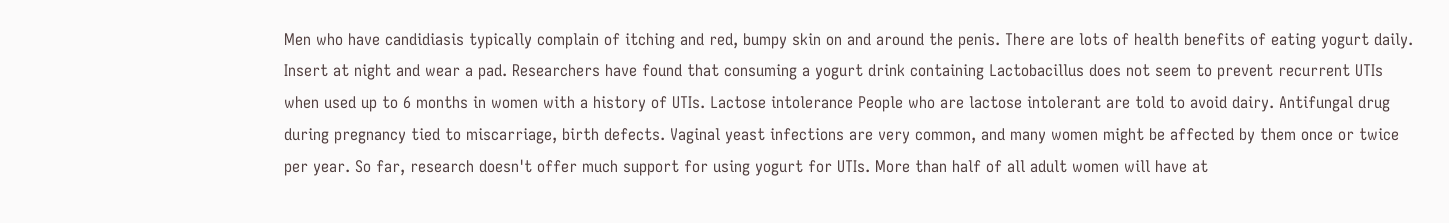Men who have candidiasis typically complain of itching and red, bumpy skin on and around the penis. There are lots of health benefits of eating yogurt daily. Insert at night and wear a pad. Researchers have found that consuming a yogurt drink containing Lactobacillus does not seem to prevent recurrent UTIs when used up to 6 months in women with a history of UTIs. Lactose intolerance People who are lactose intolerant are told to avoid dairy. Antifungal drug during pregnancy tied to miscarriage, birth defects. Vaginal yeast infections are very common, and many women might be affected by them once or twice per year. So far, research doesn't offer much support for using yogurt for UTIs. More than half of all adult women will have at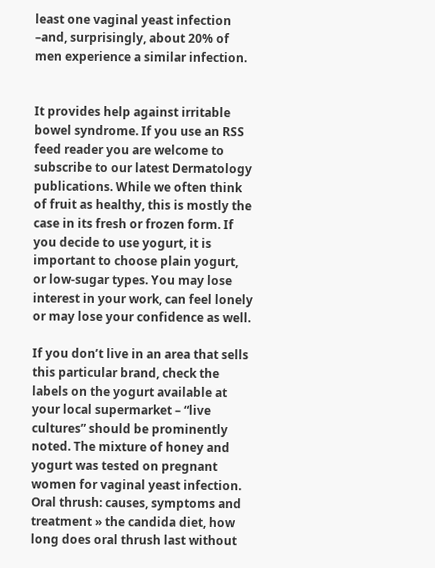least one vaginal yeast infection –and, surprisingly, about 20% of men experience a similar infection.


It provides help against irritable bowel syndrome. If you use an RSS feed reader you are welcome to subscribe to our latest Dermatology publications. While we often think of fruit as healthy, this is mostly the case in its fresh or frozen form. If you decide to use yogurt, it is important to choose plain yogurt, or low-sugar types. You may lose interest in your work, can feel lonely or may lose your confidence as well.

If you don’t live in an area that sells this particular brand, check the labels on the yogurt available at your local supermarket – “live cultures” should be prominently noted. The mixture of honey and yogurt was tested on pregnant women for vaginal yeast infection. Oral thrush: causes, symptoms and treatment » the candida diet, how long does oral thrush last without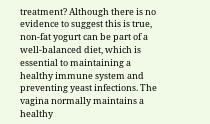treatment? Although there is no evidence to suggest this is true, non-fat yogurt can be part of a well-balanced diet, which is essential to maintaining a healthy immune system and preventing yeast infections. The vagina normally maintains a healthy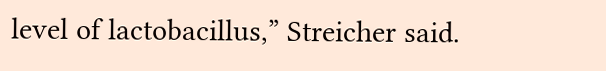level of lactobacillus,” Streicher said.